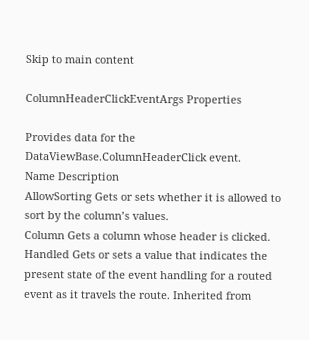Skip to main content

ColumnHeaderClickEventArgs Properties

Provides data for the DataViewBase.ColumnHeaderClick event.
Name Description
AllowSorting Gets or sets whether it is allowed to sort by the column’s values.
Column Gets a column whose header is clicked.
Handled Gets or sets a value that indicates the present state of the event handling for a routed event as it travels the route. Inherited from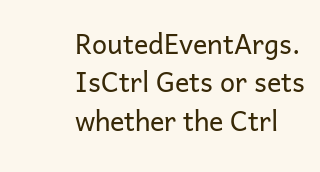RoutedEventArgs.
IsCtrl Gets or sets whether the Ctrl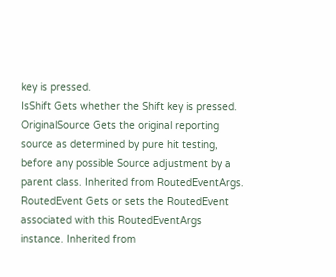key is pressed.
IsShift Gets whether the Shift key is pressed.
OriginalSource Gets the original reporting source as determined by pure hit testing, before any possible Source adjustment by a parent class. Inherited from RoutedEventArgs.
RoutedEvent Gets or sets the RoutedEvent associated with this RoutedEventArgs instance. Inherited from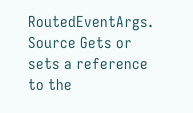RoutedEventArgs.
Source Gets or sets a reference to the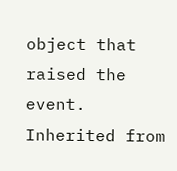object that raised the event. Inherited from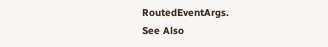RoutedEventArgs.
See Also